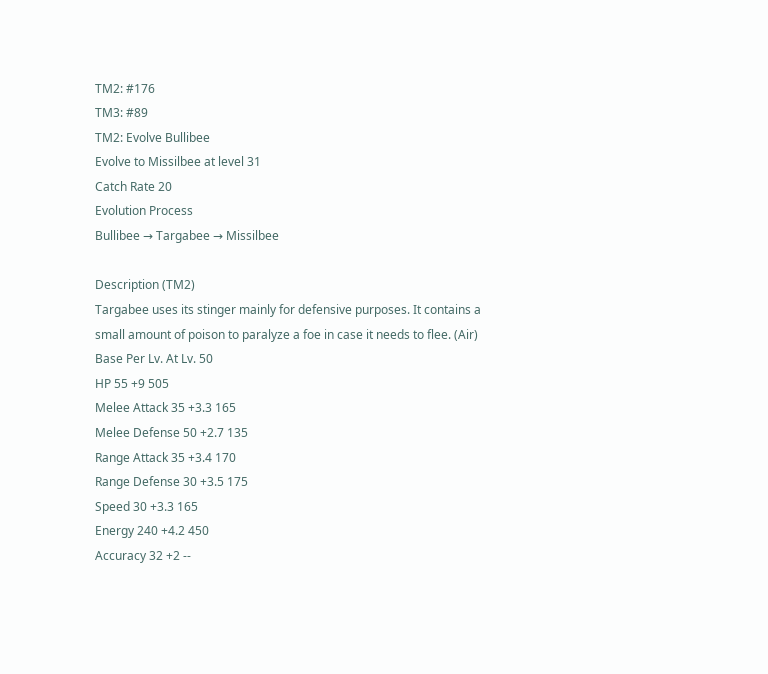TM2: #176
TM3: #89
TM2: Evolve Bullibee
Evolve to Missilbee at level 31
Catch Rate 20
Evolution Process
Bullibee → Targabee → Missilbee

Description (TM2)
Targabee uses its stinger mainly for defensive purposes. It contains a small amount of poison to paralyze a foe in case it needs to flee. (Air)
Base Per Lv. At Lv. 50
HP 55 +9 505
Melee Attack 35 +3.3 165
Melee Defense 50 +2.7 135
Range Attack 35 +3.4 170
Range Defense 30 +3.5 175
Speed 30 +3.3 165
Energy 240 +4.2 450
Accuracy 32 +2 --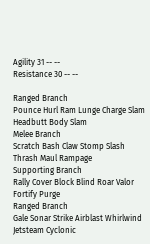Agility 31 -- --
Resistance 30 -- --

Ranged Branch
Pounce Hurl Ram Lunge Charge Slam Headbutt Body Slam
Melee Branch
Scratch Bash Claw Stomp Slash Thrash Maul Rampage
Supporting Branch
Rally Cover Block Blind Roar Valor Fortify Purge
Ranged Branch
Gale Sonar Strike Airblast Whirlwind Jetsteam Cyclonic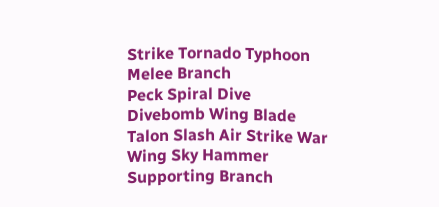Strike Tornado Typhoon
Melee Branch
Peck Spiral Dive Divebomb Wing Blade Talon Slash Air Strike War Wing Sky Hammer
Supporting Branch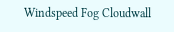Windspeed Fog Cloudwall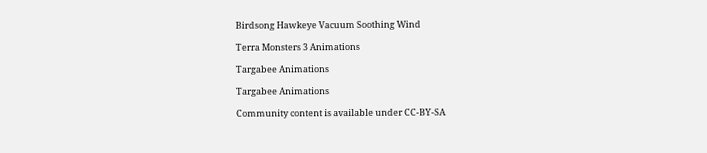Birdsong Hawkeye Vacuum Soothing Wind

Terra Monsters 3 Animations

Targabee Animations

Targabee Animations

Community content is available under CC-BY-SA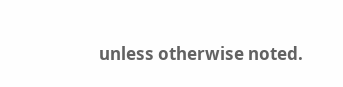unless otherwise noted.